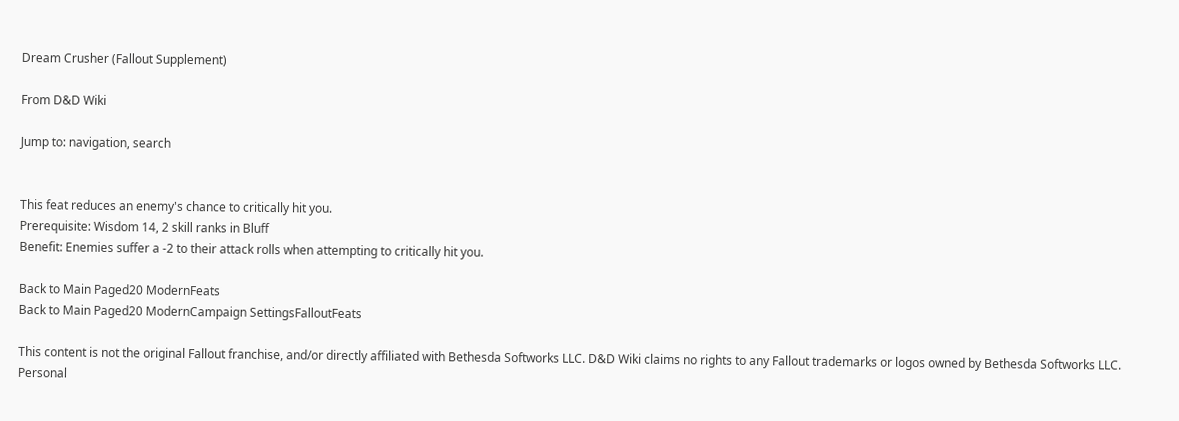Dream Crusher (Fallout Supplement)

From D&D Wiki

Jump to: navigation, search


This feat reduces an enemy's chance to critically hit you.
Prerequisite: Wisdom 14, 2 skill ranks in Bluff
Benefit: Enemies suffer a -2 to their attack rolls when attempting to critically hit you.

Back to Main Paged20 ModernFeats
Back to Main Paged20 ModernCampaign SettingsFalloutFeats

This content is not the original Fallout franchise, and/or directly affiliated with Bethesda Softworks LLC. D&D Wiki claims no rights to any Fallout trademarks or logos owned by Bethesda Softworks LLC.
Personal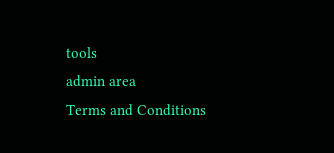tools
admin area
Terms and Conditions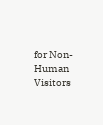for Non-Human Visitors